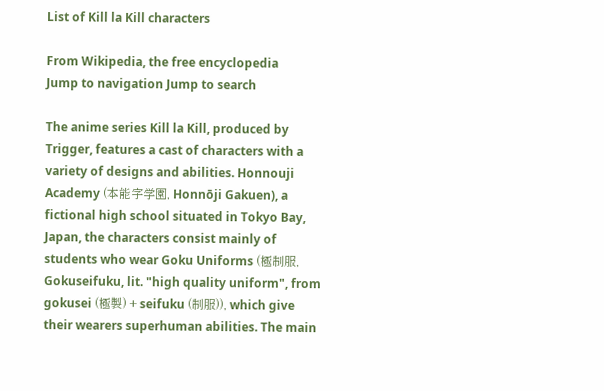List of Kill la Kill characters

From Wikipedia, the free encyclopedia
Jump to navigation Jump to search

The anime series Kill la Kill, produced by Trigger, features a cast of characters with a variety of designs and abilities. Honnouji Academy (本能字学園, Honnōji Gakuen), a fictional high school situated in Tokyo Bay, Japan, the characters consist mainly of students who wear Goku Uniforms (極制服, Gokuseifuku, lit. "high quality uniform", from gokusei (極製) + seifuku (制服)), which give their wearers superhuman abilities. The main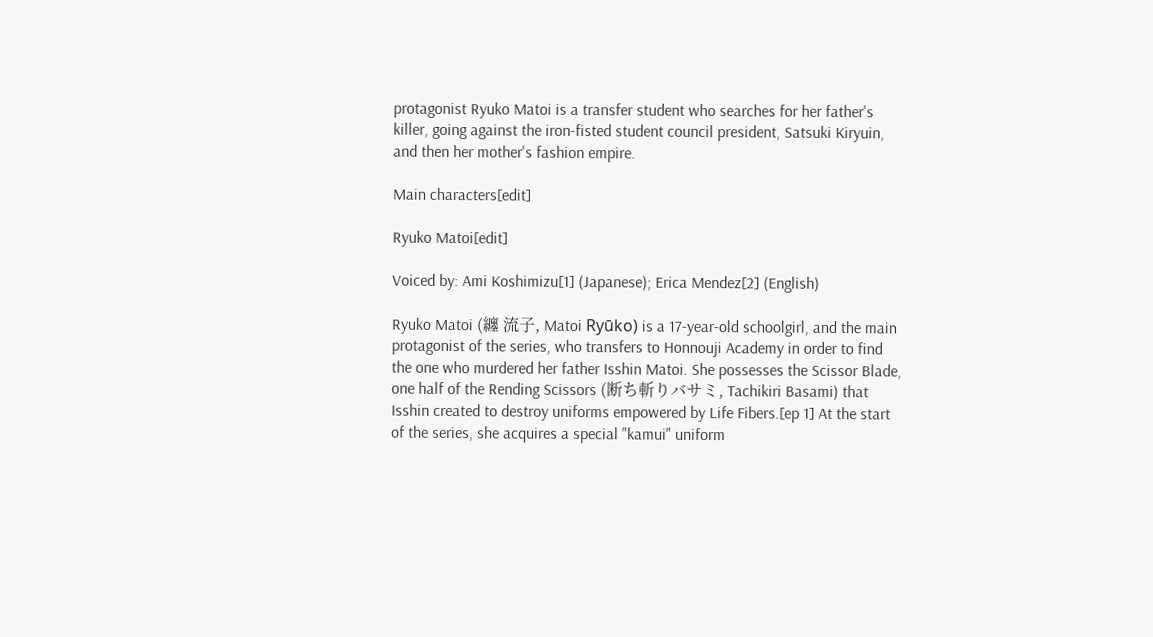protagonist Ryuko Matoi is a transfer student who searches for her father's killer, going against the iron-fisted student council president, Satsuki Kiryuin, and then her mother's fashion empire.

Main characters[edit]

Ryuko Matoi[edit]

Voiced by: Ami Koshimizu[1] (Japanese); Erica Mendez[2] (English)

Ryuko Matoi (纏 流子, Matoi Ryūko) is a 17-year-old schoolgirl, and the main protagonist of the series, who transfers to Honnouji Academy in order to find the one who murdered her father Isshin Matoi. She possesses the Scissor Blade, one half of the Rending Scissors (断ち斬りバサミ, Tachikiri Basami) that Isshin created to destroy uniforms empowered by Life Fibers.[ep 1] At the start of the series, she acquires a special "kamui" uniform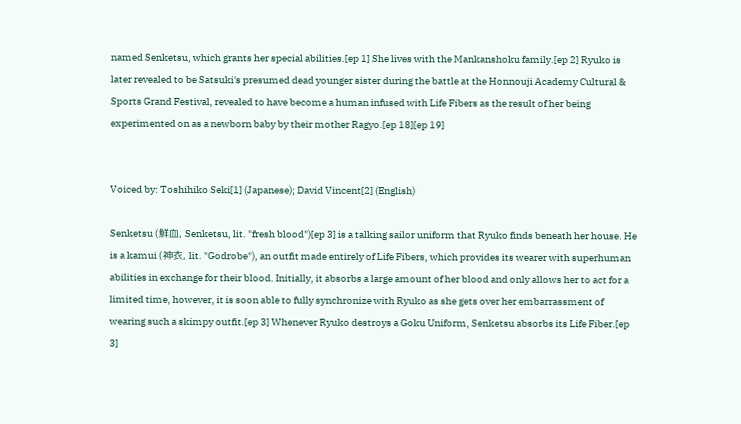named Senketsu, which grants her special abilities.[ep 1] She lives with the Mankanshoku family.[ep 2] Ryuko is later revealed to be Satsuki's presumed dead younger sister during the battle at the Honnouji Academy Cultural & Sports Grand Festival, revealed to have become a human infused with Life Fibers as the result of her being experimented on as a newborn baby by their mother Ragyo.[ep 18][ep 19]


Voiced by: Toshihiko Seki[1] (Japanese); David Vincent[2] (English)

Senketsu (鮮血, Senketsu, lit. "fresh blood")[ep 3] is a talking sailor uniform that Ryuko finds beneath her house. He is a kamui (神衣, lit. "Godrobe"), an outfit made entirely of Life Fibers, which provides its wearer with superhuman abilities in exchange for their blood. Initially, it absorbs a large amount of her blood and only allows her to act for a limited time, however, it is soon able to fully synchronize with Ryuko as she gets over her embarrassment of wearing such a skimpy outfit.[ep 3] Whenever Ryuko destroys a Goku Uniform, Senketsu absorbs its Life Fiber.[ep 3]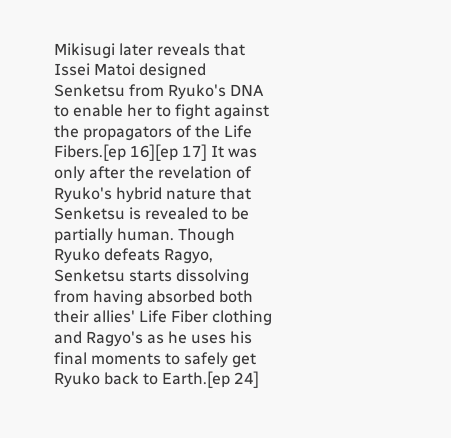Mikisugi later reveals that Issei Matoi designed Senketsu from Ryuko's DNA to enable her to fight against the propagators of the Life Fibers.[ep 16][ep 17] It was only after the revelation of Ryuko's hybrid nature that Senketsu is revealed to be partially human. Though Ryuko defeats Ragyo, Senketsu starts dissolving from having absorbed both their allies' Life Fiber clothing and Ragyo's as he uses his final moments to safely get Ryuko back to Earth.[ep 24]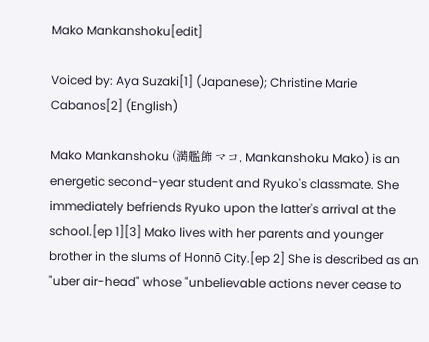Mako Mankanshoku[edit]

Voiced by: Aya Suzaki[1] (Japanese); Christine Marie Cabanos[2] (English)

Mako Mankanshoku (満艦飾 マコ, Mankanshoku Mako) is an energetic second-year student and Ryuko's classmate. She immediately befriends Ryuko upon the latter's arrival at the school.[ep 1][3] Mako lives with her parents and younger brother in the slums of Honnō City.[ep 2] She is described as an "uber air-head" whose "unbelievable actions never cease to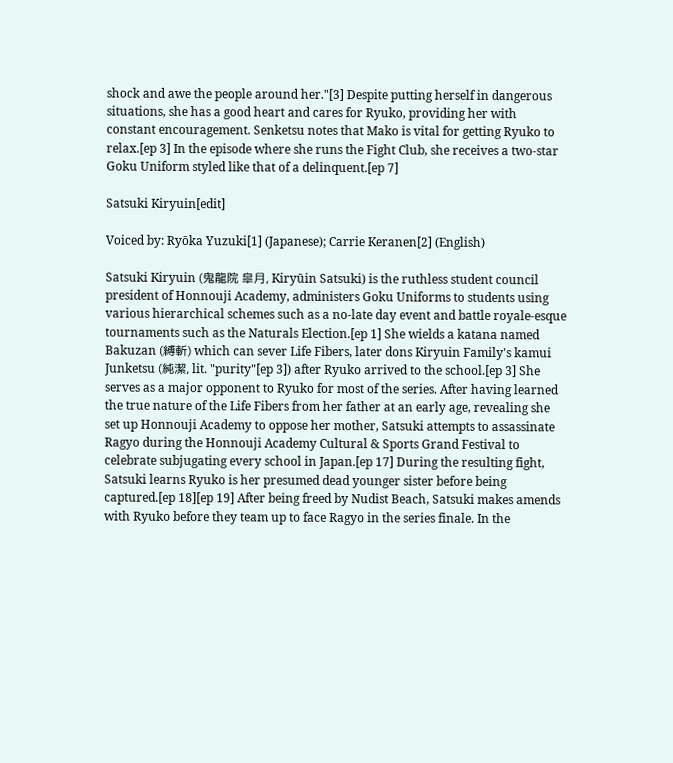shock and awe the people around her."[3] Despite putting herself in dangerous situations, she has a good heart and cares for Ryuko, providing her with constant encouragement. Senketsu notes that Mako is vital for getting Ryuko to relax.[ep 3] In the episode where she runs the Fight Club, she receives a two-star Goku Uniform styled like that of a delinquent.[ep 7]

Satsuki Kiryuin[edit]

Voiced by: Ryōka Yuzuki[1] (Japanese); Carrie Keranen[2] (English)

Satsuki Kiryuin (鬼龍院 皐月, Kiryūin Satsuki) is the ruthless student council president of Honnouji Academy, administers Goku Uniforms to students using various hierarchical schemes such as a no-late day event and battle royale-esque tournaments such as the Naturals Election.[ep 1] She wields a katana named Bakuzan (縛斬) which can sever Life Fibers, later dons Kiryuin Family's kamui Junketsu (純潔, lit. "purity"[ep 3]) after Ryuko arrived to the school.[ep 3] She serves as a major opponent to Ryuko for most of the series. After having learned the true nature of the Life Fibers from her father at an early age, revealing she set up Honnouji Academy to oppose her mother, Satsuki attempts to assassinate Ragyo during the Honnouji Academy Cultural & Sports Grand Festival to celebrate subjugating every school in Japan.[ep 17] During the resulting fight, Satsuki learns Ryuko is her presumed dead younger sister before being captured.[ep 18][ep 19] After being freed by Nudist Beach, Satsuki makes amends with Ryuko before they team up to face Ragyo in the series finale. In the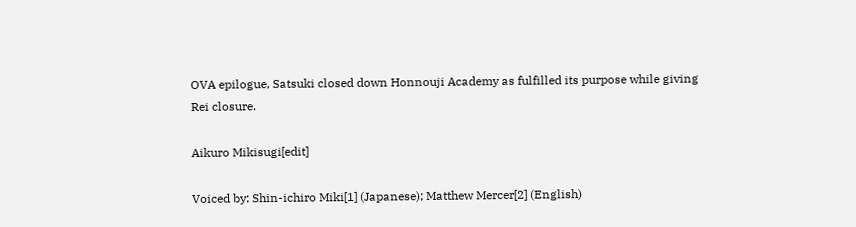OVA epilogue, Satsuki closed down Honnouji Academy as fulfilled its purpose while giving Rei closure.

Aikuro Mikisugi[edit]

Voiced by: Shin-ichiro Miki[1] (Japanese); Matthew Mercer[2] (English)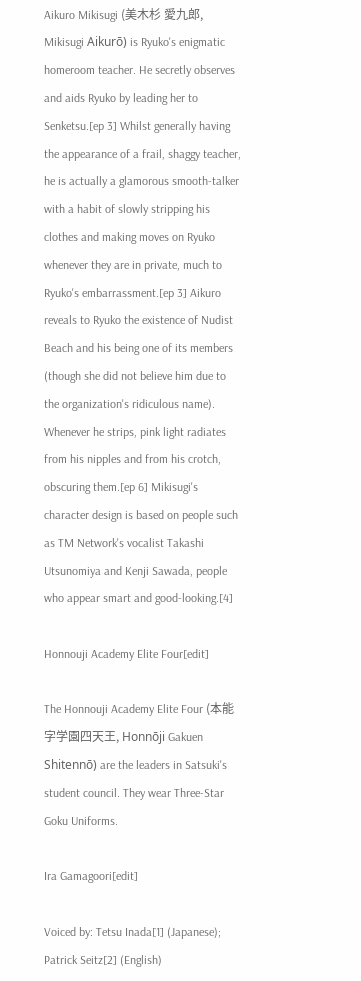Aikuro Mikisugi (美木杉 愛九郎, Mikisugi Aikurō) is Ryuko's enigmatic homeroom teacher. He secretly observes and aids Ryuko by leading her to Senketsu.[ep 3] Whilst generally having the appearance of a frail, shaggy teacher, he is actually a glamorous smooth-talker with a habit of slowly stripping his clothes and making moves on Ryuko whenever they are in private, much to Ryuko's embarrassment.[ep 3] Aikuro reveals to Ryuko the existence of Nudist Beach and his being one of its members (though she did not believe him due to the organization's ridiculous name). Whenever he strips, pink light radiates from his nipples and from his crotch, obscuring them.[ep 6] Mikisugi's character design is based on people such as TM Network's vocalist Takashi Utsunomiya and Kenji Sawada, people who appear smart and good-looking.[4]

Honnouji Academy Elite Four[edit]

The Honnouji Academy Elite Four (本能字学園四天王, Honnōji Gakuen Shitennō) are the leaders in Satsuki's student council. They wear Three-Star Goku Uniforms.

Ira Gamagoori[edit]

Voiced by: Tetsu Inada[1] (Japanese); Patrick Seitz[2] (English)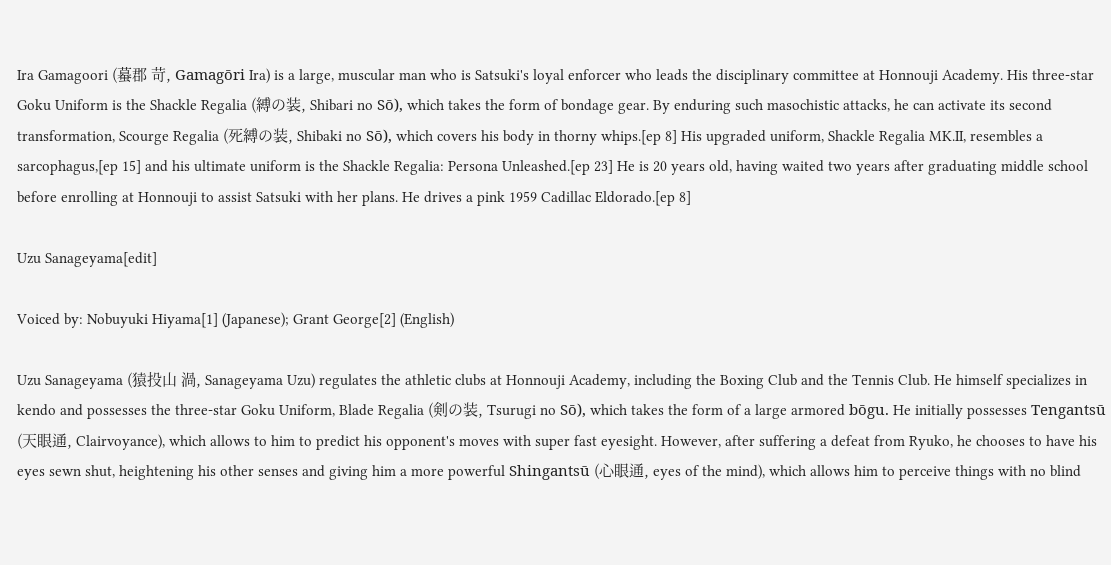Ira Gamagoori (蟇郡 苛, Gamagōri Ira) is a large, muscular man who is Satsuki's loyal enforcer who leads the disciplinary committee at Honnouji Academy. His three-star Goku Uniform is the Shackle Regalia (縛の装, Shibari no Sō), which takes the form of bondage gear. By enduring such masochistic attacks, he can activate its second transformation, Scourge Regalia (死縛の装, Shibaki no Sō), which covers his body in thorny whips.[ep 8] His upgraded uniform, Shackle Regalia MK.II, resembles a sarcophagus,[ep 15] and his ultimate uniform is the Shackle Regalia: Persona Unleashed.[ep 23] He is 20 years old, having waited two years after graduating middle school before enrolling at Honnouji to assist Satsuki with her plans. He drives a pink 1959 Cadillac Eldorado.[ep 8]

Uzu Sanageyama[edit]

Voiced by: Nobuyuki Hiyama[1] (Japanese); Grant George[2] (English)

Uzu Sanageyama (猿投山 渦, Sanageyama Uzu) regulates the athletic clubs at Honnouji Academy, including the Boxing Club and the Tennis Club. He himself specializes in kendo and possesses the three-star Goku Uniform, Blade Regalia (剣の装, Tsurugi no Sō), which takes the form of a large armored bōgu. He initially possesses Tengantsū (天眼通, Clairvoyance), which allows to him to predict his opponent's moves with super fast eyesight. However, after suffering a defeat from Ryuko, he chooses to have his eyes sewn shut, heightening his other senses and giving him a more powerful Shingantsū (心眼通, eyes of the mind), which allows him to perceive things with no blind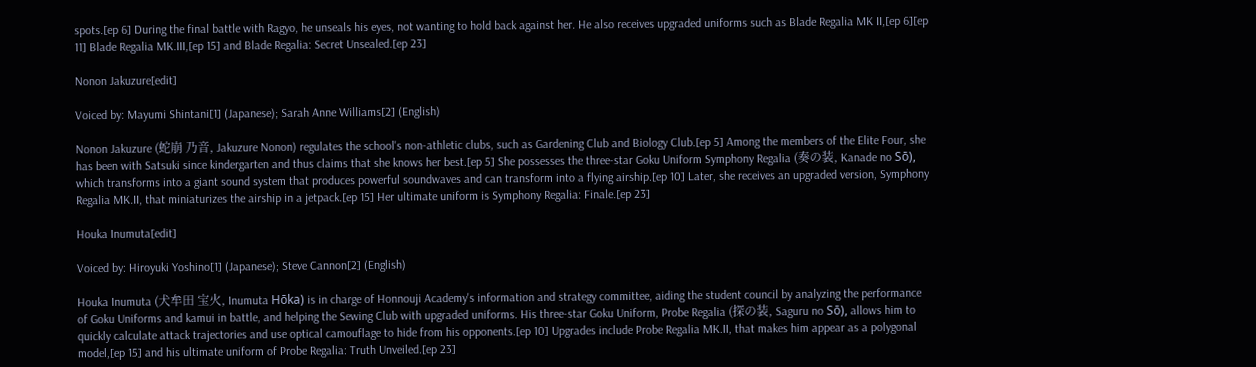spots.[ep 6] During the final battle with Ragyo, he unseals his eyes, not wanting to hold back against her. He also receives upgraded uniforms such as Blade Regalia MK II,[ep 6][ep 11] Blade Regalia MK.III,[ep 15] and Blade Regalia: Secret Unsealed.[ep 23]

Nonon Jakuzure[edit]

Voiced by: Mayumi Shintani[1] (Japanese); Sarah Anne Williams[2] (English)

Nonon Jakuzure (蛇崩 乃音, Jakuzure Nonon) regulates the school's non-athletic clubs, such as Gardening Club and Biology Club.[ep 5] Among the members of the Elite Four, she has been with Satsuki since kindergarten and thus claims that she knows her best.[ep 5] She possesses the three-star Goku Uniform Symphony Regalia (奏の装, Kanade no Sō), which transforms into a giant sound system that produces powerful soundwaves and can transform into a flying airship.[ep 10] Later, she receives an upgraded version, Symphony Regalia MK.II, that miniaturizes the airship in a jetpack.[ep 15] Her ultimate uniform is Symphony Regalia: Finale.[ep 23]

Houka Inumuta[edit]

Voiced by: Hiroyuki Yoshino[1] (Japanese); Steve Cannon[2] (English)

Houka Inumuta (犬牟田 宝火, Inumuta Hōka) is in charge of Honnouji Academy's information and strategy committee, aiding the student council by analyzing the performance of Goku Uniforms and kamui in battle, and helping the Sewing Club with upgraded uniforms. His three-star Goku Uniform, Probe Regalia (探の装, Saguru no Sō), allows him to quickly calculate attack trajectories and use optical camouflage to hide from his opponents.[ep 10] Upgrades include Probe Regalia MK.II, that makes him appear as a polygonal model,[ep 15] and his ultimate uniform of Probe Regalia: Truth Unveiled.[ep 23]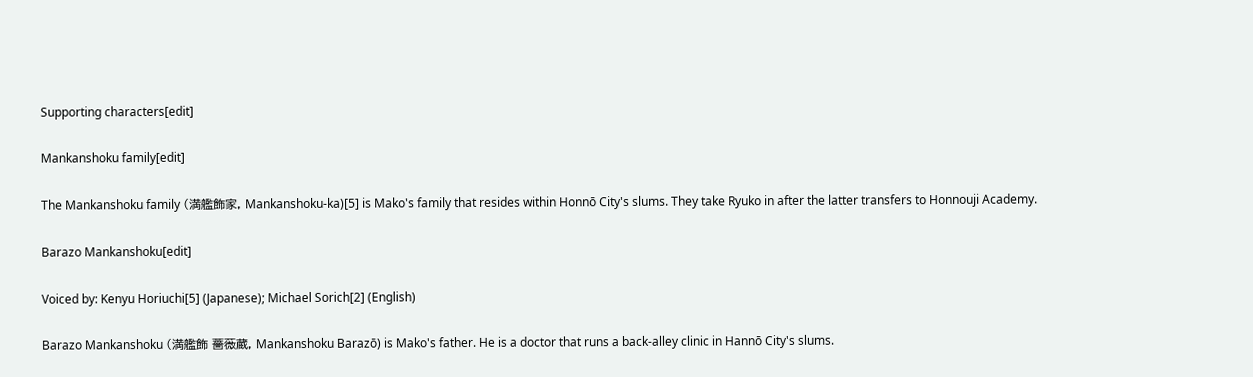Supporting characters[edit]

Mankanshoku family[edit]

The Mankanshoku family (満艦飾家, Mankanshoku-ka)[5] is Mako's family that resides within Honnō City's slums. They take Ryuko in after the latter transfers to Honnouji Academy.

Barazo Mankanshoku[edit]

Voiced by: Kenyu Horiuchi[5] (Japanese); Michael Sorich[2] (English)

Barazo Mankanshoku (満艦飾 薔薇蔵, Mankanshoku Barazō) is Mako's father. He is a doctor that runs a back-alley clinic in Hannō City's slums.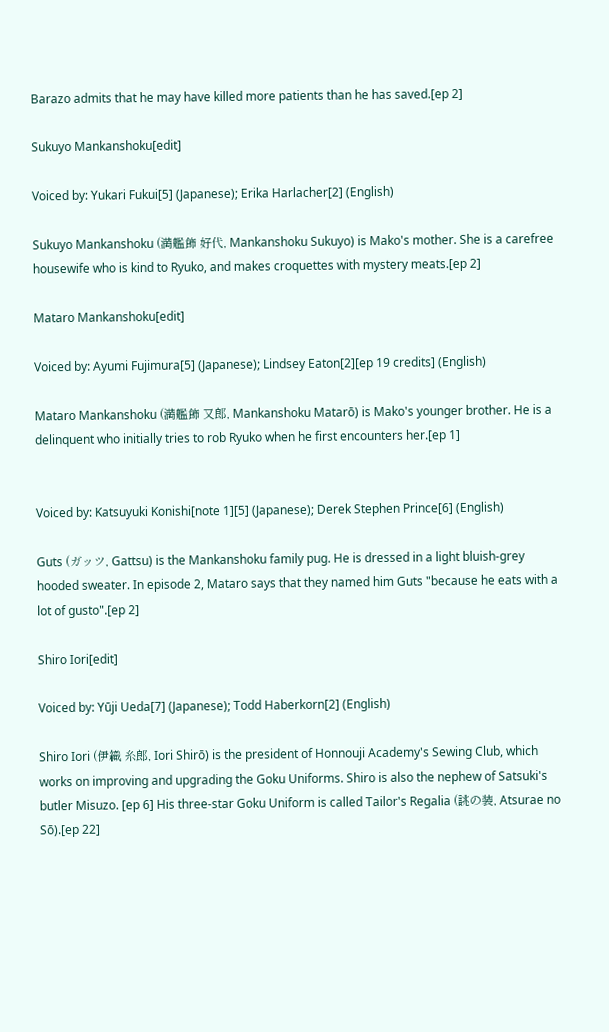Barazo admits that he may have killed more patients than he has saved.[ep 2]

Sukuyo Mankanshoku[edit]

Voiced by: Yukari Fukui[5] (Japanese); Erika Harlacher[2] (English)

Sukuyo Mankanshoku (満艦飾 好代, Mankanshoku Sukuyo) is Mako's mother. She is a carefree housewife who is kind to Ryuko, and makes croquettes with mystery meats.[ep 2]

Mataro Mankanshoku[edit]

Voiced by: Ayumi Fujimura[5] (Japanese); Lindsey Eaton[2][ep 19 credits] (English)

Mataro Mankanshoku (満艦飾 又郎, Mankanshoku Matarō) is Mako's younger brother. He is a delinquent who initially tries to rob Ryuko when he first encounters her.[ep 1]


Voiced by: Katsuyuki Konishi[note 1][5] (Japanese); Derek Stephen Prince[6] (English)

Guts (ガッツ, Gattsu) is the Mankanshoku family pug. He is dressed in a light bluish-grey hooded sweater. In episode 2, Mataro says that they named him Guts "because he eats with a lot of gusto".[ep 2]

Shiro Iori[edit]

Voiced by: Yūji Ueda[7] (Japanese); Todd Haberkorn[2] (English)

Shiro Iori (伊織 糸郎, Iori Shirō) is the president of Honnouji Academy's Sewing Club, which works on improving and upgrading the Goku Uniforms. Shiro is also the nephew of Satsuki's butler Misuzo. [ep 6] His three-star Goku Uniform is called Tailor's Regalia (誂の装, Atsurae no Sō).[ep 22]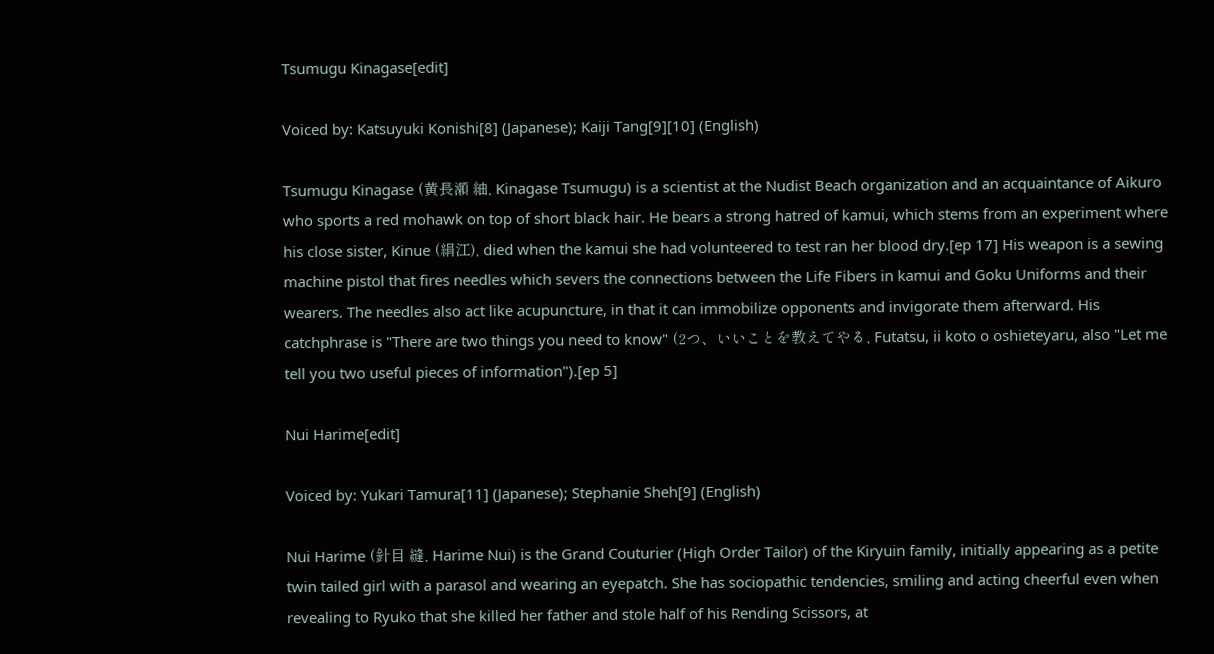Tsumugu Kinagase[edit]

Voiced by: Katsuyuki Konishi[8] (Japanese); Kaiji Tang[9][10] (English)

Tsumugu Kinagase (黄長瀬 紬, Kinagase Tsumugu) is a scientist at the Nudist Beach organization and an acquaintance of Aikuro who sports a red mohawk on top of short black hair. He bears a strong hatred of kamui, which stems from an experiment where his close sister, Kinue (絹江), died when the kamui she had volunteered to test ran her blood dry.[ep 17] His weapon is a sewing machine pistol that fires needles which severs the connections between the Life Fibers in kamui and Goku Uniforms and their wearers. The needles also act like acupuncture, in that it can immobilize opponents and invigorate them afterward. His catchphrase is "There are two things you need to know" (2つ、いいことを教えてやる, Futatsu, ii koto o oshieteyaru, also "Let me tell you two useful pieces of information").[ep 5]

Nui Harime[edit]

Voiced by: Yukari Tamura[11] (Japanese); Stephanie Sheh[9] (English)

Nui Harime (針目 縫, Harime Nui) is the Grand Couturier (High Order Tailor) of the Kiryuin family, initially appearing as a petite twin tailed girl with a parasol and wearing an eyepatch. She has sociopathic tendencies, smiling and acting cheerful even when revealing to Ryuko that she killed her father and stole half of his Rending Scissors, at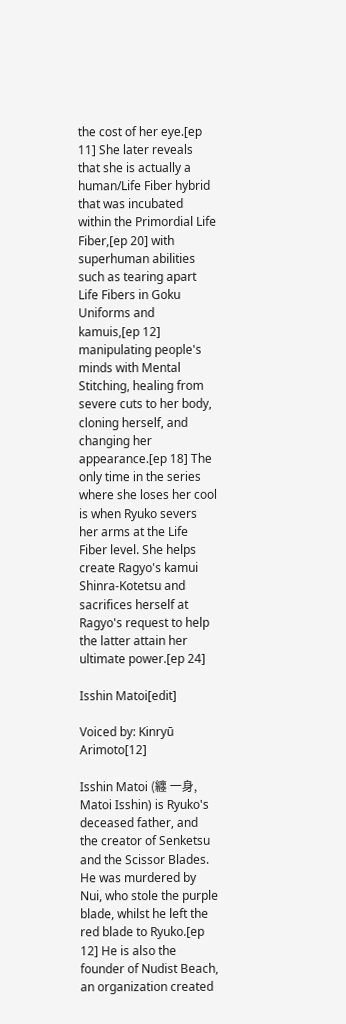the cost of her eye.[ep 11] She later reveals that she is actually a human/Life Fiber hybrid that was incubated within the Primordial Life Fiber,[ep 20] with superhuman abilities such as tearing apart Life Fibers in Goku Uniforms and kamuis,[ep 12] manipulating people's minds with Mental Stitching, healing from severe cuts to her body, cloning herself, and changing her appearance.[ep 18] The only time in the series where she loses her cool is when Ryuko severs her arms at the Life Fiber level. She helps create Ragyo's kamui Shinra-Kotetsu and sacrifices herself at Ragyo's request to help the latter attain her ultimate power.[ep 24]

Isshin Matoi[edit]

Voiced by: Kinryū Arimoto[12]

Isshin Matoi (纏 一身, Matoi Isshin) is Ryuko's deceased father, and the creator of Senketsu and the Scissor Blades. He was murdered by Nui, who stole the purple blade, whilst he left the red blade to Ryuko.[ep 12] He is also the founder of Nudist Beach, an organization created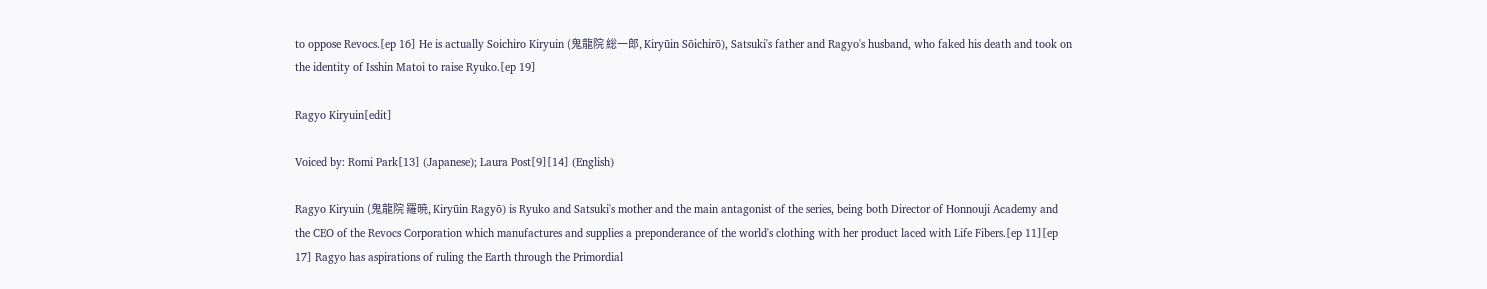to oppose Revocs.[ep 16] He is actually Soichiro Kiryuin (鬼龍院 総一郎, Kiryūin Sōichirō), Satsuki's father and Ragyo's husband, who faked his death and took on the identity of Isshin Matoi to raise Ryuko.[ep 19]

Ragyo Kiryuin[edit]

Voiced by: Romi Park[13] (Japanese); Laura Post[9][14] (English)

Ragyo Kiryuin (鬼龍院 羅暁, Kiryūin Ragyō) is Ryuko and Satsuki's mother and the main antagonist of the series, being both Director of Honnouji Academy and the CEO of the Revocs Corporation which manufactures and supplies a preponderance of the world's clothing with her product laced with Life Fibers.[ep 11][ep 17] Ragyo has aspirations of ruling the Earth through the Primordial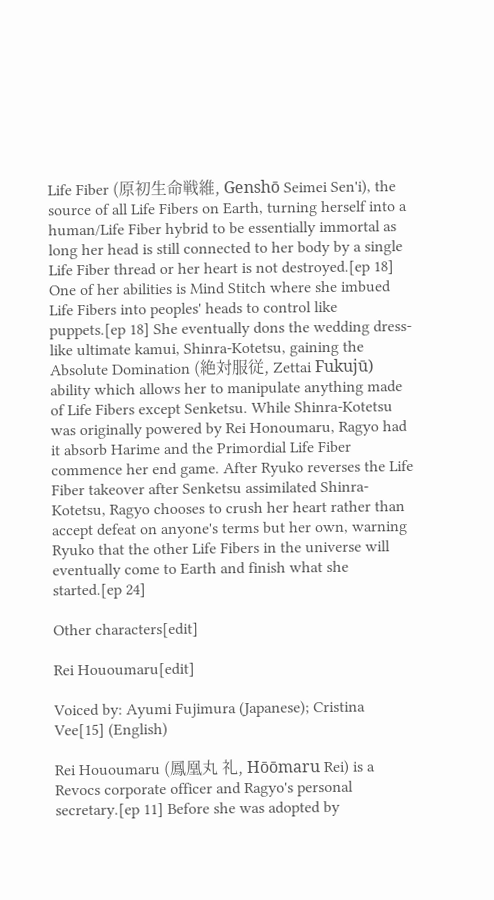Life Fiber (原初生命戦維, Genshō Seimei Sen'i), the source of all Life Fibers on Earth, turning herself into a human/Life Fiber hybrid to be essentially immortal as long her head is still connected to her body by a single Life Fiber thread or her heart is not destroyed.[ep 18] One of her abilities is Mind Stitch where she imbued Life Fibers into peoples' heads to control like puppets.[ep 18] She eventually dons the wedding dress-like ultimate kamui, Shinra-Kotetsu, gaining the Absolute Domination (絶対服従, Zettai Fukujū) ability which allows her to manipulate anything made of Life Fibers except Senketsu. While Shinra-Kotetsu was originally powered by Rei Honoumaru, Ragyo had it absorb Harime and the Primordial Life Fiber commence her end game. After Ryuko reverses the Life Fiber takeover after Senketsu assimilated Shinra-Kotetsu, Ragyo chooses to crush her heart rather than accept defeat on anyone's terms but her own, warning Ryuko that the other Life Fibers in the universe will eventually come to Earth and finish what she started.[ep 24]

Other characters[edit]

Rei Hououmaru[edit]

Voiced by: Ayumi Fujimura (Japanese); Cristina Vee[15] (English)

Rei Hououmaru (鳳凰丸 礼, Hōōmaru Rei) is a Revocs corporate officer and Ragyo's personal secretary.[ep 11] Before she was adopted by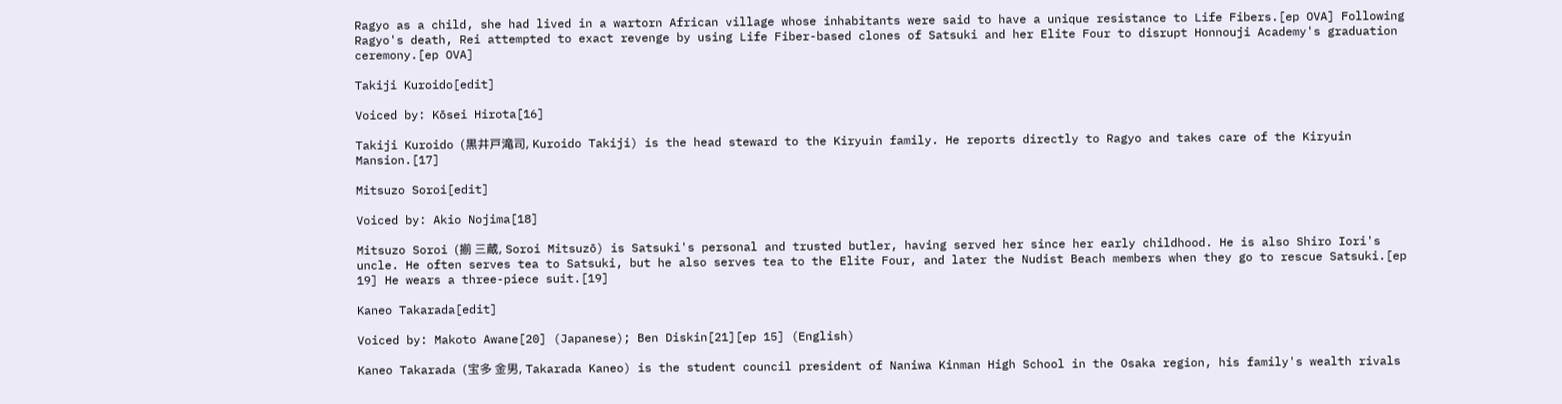Ragyo as a child, she had lived in a wartorn African village whose inhabitants were said to have a unique resistance to Life Fibers.[ep OVA] Following Ragyo's death, Rei attempted to exact revenge by using Life Fiber-based clones of Satsuki and her Elite Four to disrupt Honnouji Academy's graduation ceremony.[ep OVA]

Takiji Kuroido[edit]

Voiced by: Kōsei Hirota[16]

Takiji Kuroido (黒井戸滝司, Kuroido Takiji) is the head steward to the Kiryuin family. He reports directly to Ragyo and takes care of the Kiryuin Mansion.[17]

Mitsuzo Soroi[edit]

Voiced by: Akio Nojima[18]

Mitsuzo Soroi (揃 三蔵, Soroi Mitsuzō) is Satsuki's personal and trusted butler, having served her since her early childhood. He is also Shiro Iori's uncle. He often serves tea to Satsuki, but he also serves tea to the Elite Four, and later the Nudist Beach members when they go to rescue Satsuki.[ep 19] He wears a three-piece suit.[19]

Kaneo Takarada[edit]

Voiced by: Makoto Awane[20] (Japanese); Ben Diskin[21][ep 15] (English)

Kaneo Takarada (宝多 金男, Takarada Kaneo) is the student council president of Naniwa Kinman High School in the Osaka region, his family's wealth rivals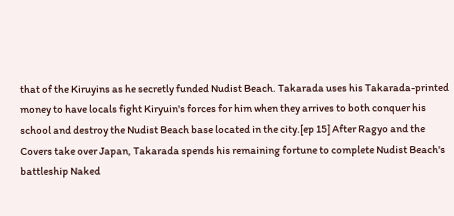that of the Kiruyins as he secretly funded Nudist Beach. Takarada uses his Takarada-printed money to have locals fight Kiryuin's forces for him when they arrives to both conquer his school and destroy the Nudist Beach base located in the city.[ep 15] After Ragyo and the Covers take over Japan, Takarada spends his remaining fortune to complete Nudist Beach's battleship Naked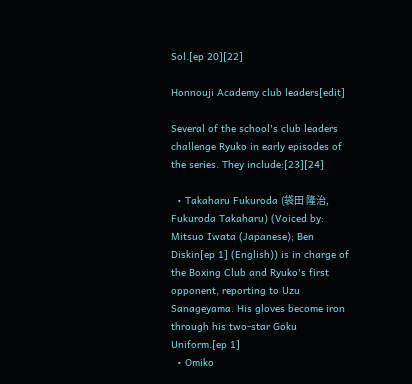Sol.[ep 20][22]

Honnouji Academy club leaders[edit]

Several of the school's club leaders challenge Ryuko in early episodes of the series. They include:[23][24]

  • Takaharu Fukuroda (袋田 隆治, Fukuroda Takaharu) (Voiced by: Mitsuo Iwata (Japanese); Ben Diskin[ep 1] (English)) is in charge of the Boxing Club and Ryuko's first opponent, reporting to Uzu Sanageyama. His gloves become iron through his two-star Goku Uniform.[ep 1]
  • Omiko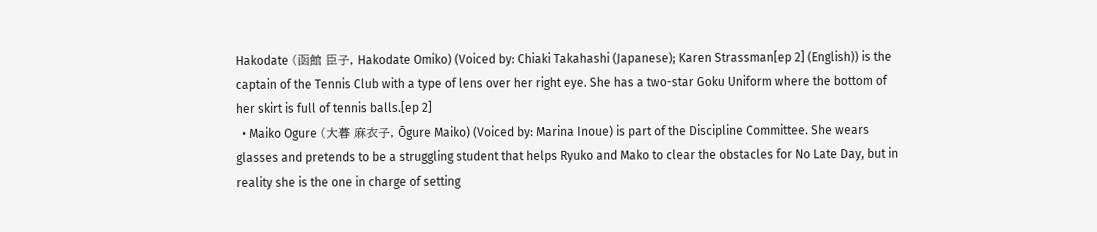Hakodate (函館 臣子, Hakodate Omiko) (Voiced by: Chiaki Takahashi (Japanese); Karen Strassman[ep 2] (English)) is the captain of the Tennis Club with a type of lens over her right eye. She has a two-star Goku Uniform where the bottom of her skirt is full of tennis balls.[ep 2]
  • Maiko Ogure (大暮 麻衣子, Ōgure Maiko) (Voiced by: Marina Inoue) is part of the Discipline Committee. She wears glasses and pretends to be a struggling student that helps Ryuko and Mako to clear the obstacles for No Late Day, but in reality she is the one in charge of setting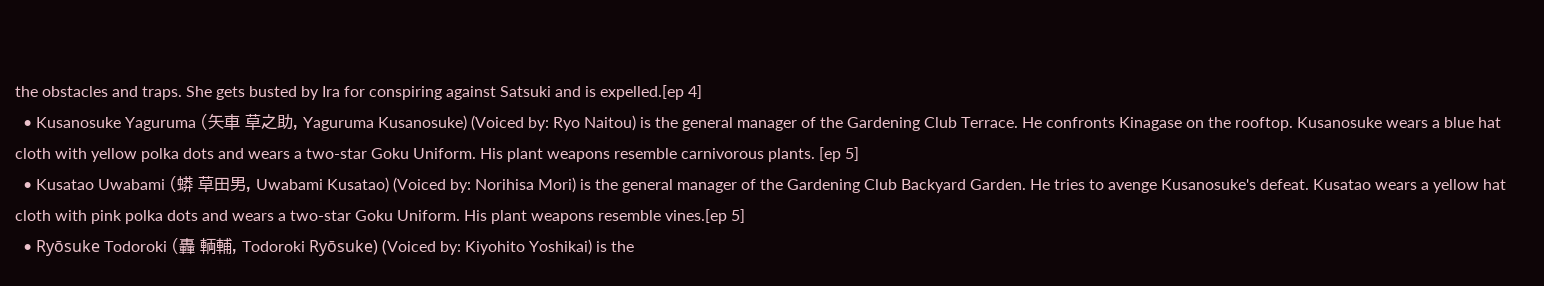the obstacles and traps. She gets busted by Ira for conspiring against Satsuki and is expelled.[ep 4]
  • Kusanosuke Yaguruma (矢車 草之助, Yaguruma Kusanosuke) (Voiced by: Ryo Naitou) is the general manager of the Gardening Club Terrace. He confronts Kinagase on the rooftop. Kusanosuke wears a blue hat cloth with yellow polka dots and wears a two-star Goku Uniform. His plant weapons resemble carnivorous plants. [ep 5]
  • Kusatao Uwabami (蟒 草田男, Uwabami Kusatao) (Voiced by: Norihisa Mori) is the general manager of the Gardening Club Backyard Garden. He tries to avenge Kusanosuke's defeat. Kusatao wears a yellow hat cloth with pink polka dots and wears a two-star Goku Uniform. His plant weapons resemble vines.[ep 5]
  • Ryōsuke Todoroki (轟 輌輔, Todoroki Ryōsuke) (Voiced by: Kiyohito Yoshikai) is the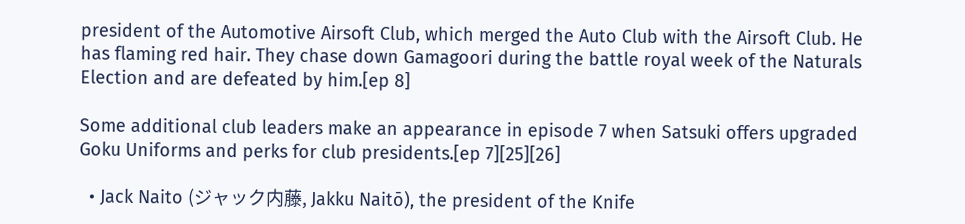president of the Automotive Airsoft Club, which merged the Auto Club with the Airsoft Club. He has flaming red hair. They chase down Gamagoori during the battle royal week of the Naturals Election and are defeated by him.[ep 8]

Some additional club leaders make an appearance in episode 7 when Satsuki offers upgraded Goku Uniforms and perks for club presidents.[ep 7][25][26]

  • Jack Naito (ジャック内藤, Jakku Naitō), the president of the Knife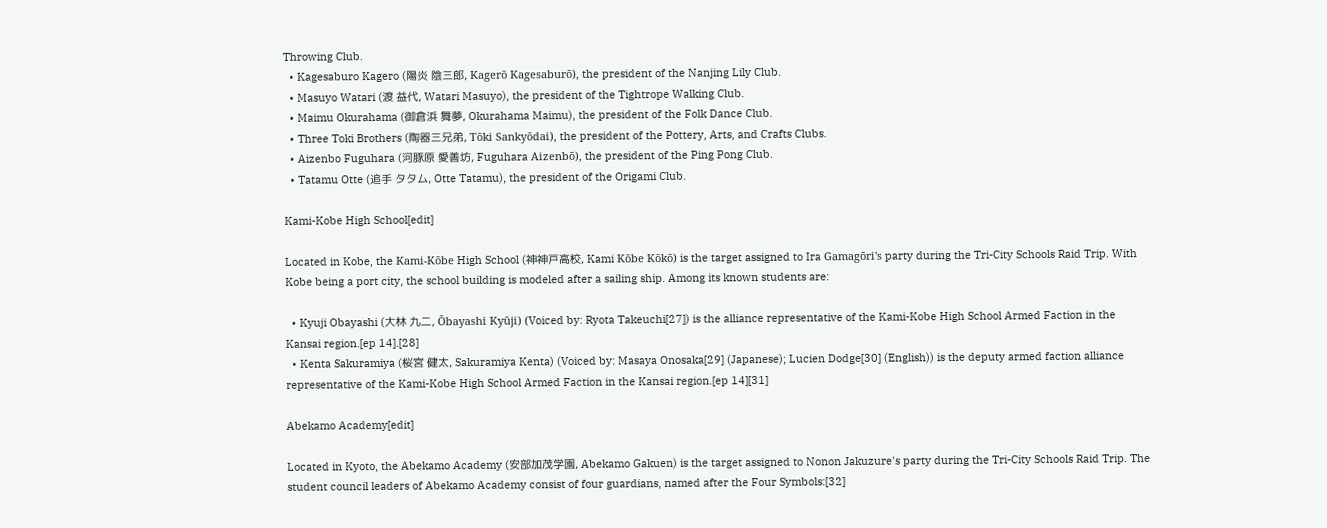Throwing Club.
  • Kagesaburo Kagero (陽炎 陰三郎, Kagerō Kagesaburō), the president of the Nanjing Lily Club.
  • Masuyo Watari (渡 益代, Watari Masuyo), the president of the Tightrope Walking Club.
  • Maimu Okurahama (御倉浜 舞夢, Okurahama Maimu), the president of the Folk Dance Club.
  • Three Toki Brothers (陶器三兄弟, Tōki Sankyōdai), the president of the Pottery, Arts, and Crafts Clubs.
  • Aizenbo Fuguhara (河豚原 愛善坊, Fuguhara Aizenbō), the president of the Ping Pong Club.
  • Tatamu Otte (追手 タタム, Otte Tatamu), the president of the Origami Club.

Kami-Kobe High School[edit]

Located in Kobe, the Kami-Kōbe High School (神神戸高校, Kami Kōbe Kōkō) is the target assigned to Ira Gamagōri's party during the Tri-City Schools Raid Trip. With Kobe being a port city, the school building is modeled after a sailing ship. Among its known students are:

  • Kyuji Obayashi (大林 九二, Ōbayashi Kyūji) (Voiced by: Ryota Takeuchi[27]) is the alliance representative of the Kami-Kobe High School Armed Faction in the Kansai region.[ep 14].[28]
  • Kenta Sakuramiya (桜宮 健太, Sakuramiya Kenta) (Voiced by: Masaya Onosaka[29] (Japanese); Lucien Dodge[30] (English)) is the deputy armed faction alliance representative of the Kami-Kobe High School Armed Faction in the Kansai region.[ep 14][31]

Abekamo Academy[edit]

Located in Kyoto, the Abekamo Academy (安部加茂学園, Abekamo Gakuen) is the target assigned to Nonon Jakuzure's party during the Tri-City Schools Raid Trip. The student council leaders of Abekamo Academy consist of four guardians, named after the Four Symbols:[32]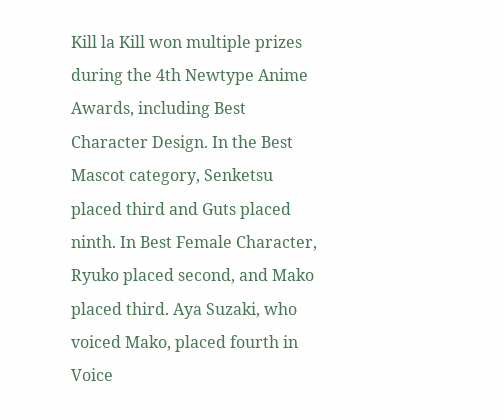Kill la Kill won multiple prizes during the 4th Newtype Anime Awards, including Best Character Design. In the Best Mascot category, Senketsu placed third and Guts placed ninth. In Best Female Character, Ryuko placed second, and Mako placed third. Aya Suzaki, who voiced Mako, placed fourth in Voice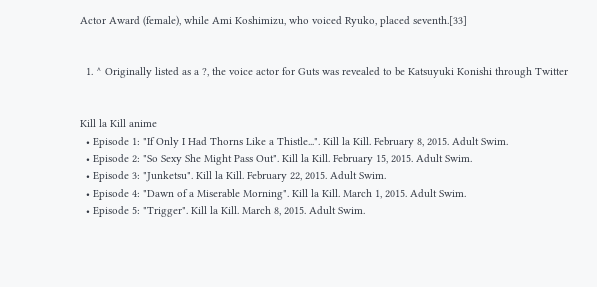Actor Award (female), while Ami Koshimizu, who voiced Ryuko, placed seventh.[33]


  1. ^ Originally listed as a ?, the voice actor for Guts was revealed to be Katsuyuki Konishi through Twitter


Kill la Kill anime
  • Episode 1: "If Only I Had Thorns Like a Thistle...". Kill la Kill. February 8, 2015. Adult Swim.
  • Episode 2: "So Sexy She Might Pass Out". Kill la Kill. February 15, 2015. Adult Swim.
  • Episode 3: "Junketsu". Kill la Kill. February 22, 2015. Adult Swim.
  • Episode 4: "Dawn of a Miserable Morning". Kill la Kill. March 1, 2015. Adult Swim.
  • Episode 5: "Trigger". Kill la Kill. March 8, 2015. Adult Swim.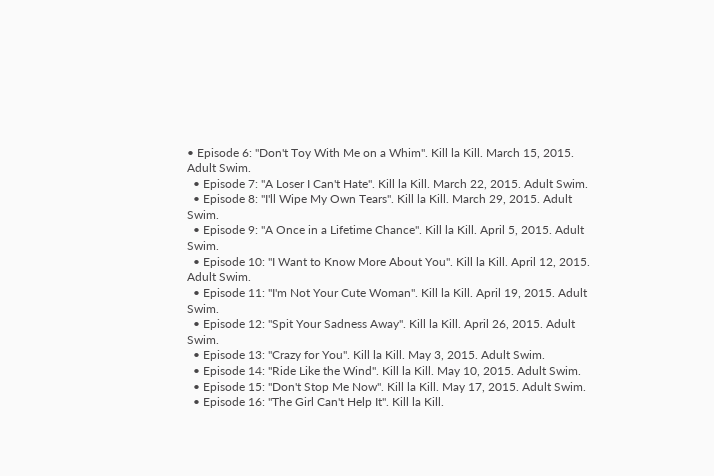• Episode 6: "Don't Toy With Me on a Whim". Kill la Kill. March 15, 2015. Adult Swim.
  • Episode 7: "A Loser I Can't Hate". Kill la Kill. March 22, 2015. Adult Swim.
  • Episode 8: "I'll Wipe My Own Tears". Kill la Kill. March 29, 2015. Adult Swim.
  • Episode 9: "A Once in a Lifetime Chance". Kill la Kill. April 5, 2015. Adult Swim.
  • Episode 10: "I Want to Know More About You". Kill la Kill. April 12, 2015. Adult Swim.
  • Episode 11: "I'm Not Your Cute Woman". Kill la Kill. April 19, 2015. Adult Swim.
  • Episode 12: "Spit Your Sadness Away". Kill la Kill. April 26, 2015. Adult Swim.
  • Episode 13: "Crazy for You". Kill la Kill. May 3, 2015. Adult Swim.
  • Episode 14: "Ride Like the Wind". Kill la Kill. May 10, 2015. Adult Swim.
  • Episode 15: "Don't Stop Me Now". Kill la Kill. May 17, 2015. Adult Swim.
  • Episode 16: "The Girl Can't Help It". Kill la Kill.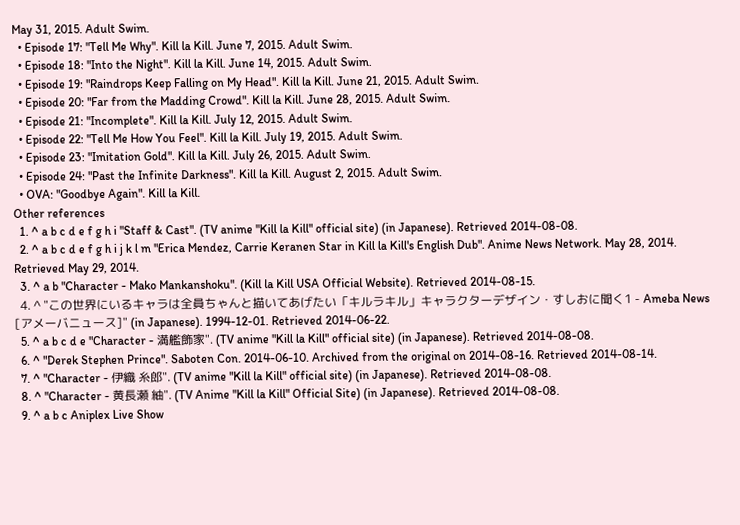May 31, 2015. Adult Swim.
  • Episode 17: "Tell Me Why". Kill la Kill. June 7, 2015. Adult Swim.
  • Episode 18: "Into the Night". Kill la Kill. June 14, 2015. Adult Swim.
  • Episode 19: "Raindrops Keep Falling on My Head". Kill la Kill. June 21, 2015. Adult Swim.
  • Episode 20: "Far from the Madding Crowd". Kill la Kill. June 28, 2015. Adult Swim.
  • Episode 21: "Incomplete". Kill la Kill. July 12, 2015. Adult Swim.
  • Episode 22: "Tell Me How You Feel". Kill la Kill. July 19, 2015. Adult Swim.
  • Episode 23: "Imitation Gold". Kill la Kill. July 26, 2015. Adult Swim.
  • Episode 24: "Past the Infinite Darkness". Kill la Kill. August 2, 2015. Adult Swim.
  • OVA: "Goodbye Again". Kill la Kill.
Other references
  1. ^ a b c d e f g h i "Staff & Cast". (TV anime "Kill la Kill" official site) (in Japanese). Retrieved 2014-08-08.
  2. ^ a b c d e f g h i j k l m "Erica Mendez, Carrie Keranen Star in Kill la Kill's English Dub". Anime News Network. May 28, 2014. Retrieved May 29, 2014.
  3. ^ a b "Character - Mako Mankanshoku". (Kill la Kill USA Official Website). Retrieved 2014-08-15.
  4. ^ "この世界にいるキャラは全員ちゃんと描いてあげたい「キルラキル」キャラクターデザイン・すしおに聞く1 - Ameba News [アメーバニュース]" (in Japanese). 1994-12-01. Retrieved 2014-06-22.
  5. ^ a b c d e "Character - 満艦飾家". (TV anime "Kill la Kill" official site) (in Japanese). Retrieved 2014-08-08.
  6. ^ "Derek Stephen Prince". Saboten Con. 2014-06-10. Archived from the original on 2014-08-16. Retrieved 2014-08-14.
  7. ^ "Character - 伊織 糸郎". (TV anime "Kill la Kill" official site) (in Japanese). Retrieved 2014-08-08.
  8. ^ "Character - 黄長瀬 紬". (TV Anime "Kill la Kill" Official Site) (in Japanese). Retrieved 2014-08-08.
  9. ^ a b c Aniplex Live Show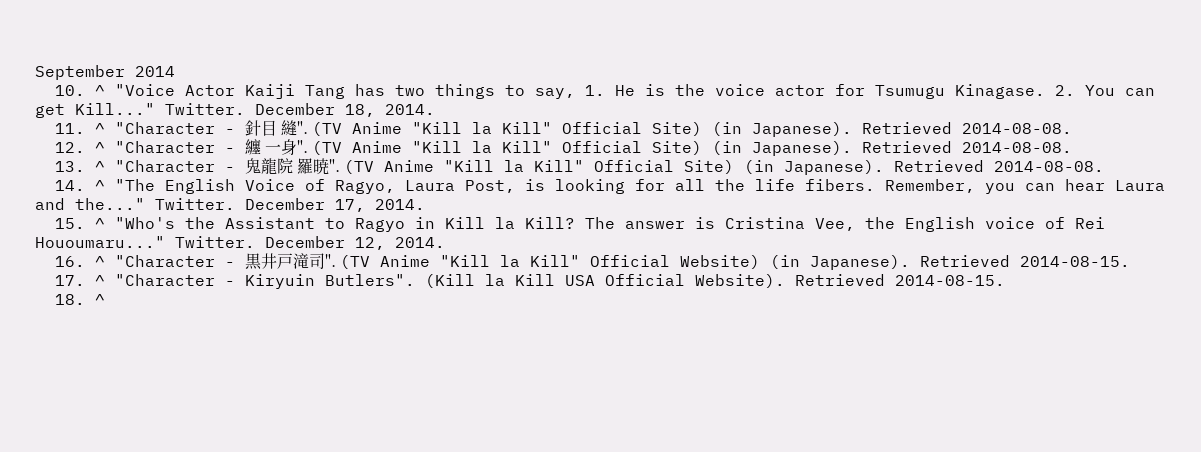September 2014
  10. ^ "Voice Actor Kaiji Tang has two things to say, 1. He is the voice actor for Tsumugu Kinagase. 2. You can get Kill..." Twitter. December 18, 2014.
  11. ^ "Character - 針目 縫". (TV Anime "Kill la Kill" Official Site) (in Japanese). Retrieved 2014-08-08.
  12. ^ "Character - 纏 一身". (TV Anime "Kill la Kill" Official Site) (in Japanese). Retrieved 2014-08-08.
  13. ^ "Character - 鬼龍院 羅暁". (TV Anime "Kill la Kill" Official Site) (in Japanese). Retrieved 2014-08-08.
  14. ^ "The English Voice of Ragyo, Laura Post, is looking for all the life fibers. Remember, you can hear Laura and the..." Twitter. December 17, 2014.
  15. ^ "Who's the Assistant to Ragyo in Kill la Kill? The answer is Cristina Vee, the English voice of Rei Hououmaru..." Twitter. December 12, 2014.
  16. ^ "Character - 黒井戸滝司". (TV Anime "Kill la Kill" Official Website) (in Japanese). Retrieved 2014-08-15.
  17. ^ "Character - Kiryuin Butlers". (Kill la Kill USA Official Website). Retrieved 2014-08-15.
  18. ^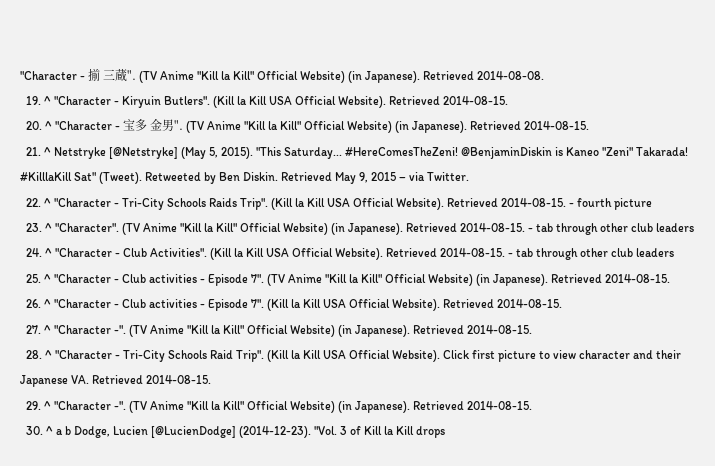"Character - 揃 三蔵". (TV Anime "Kill la Kill" Official Website) (in Japanese). Retrieved 2014-08-08.
  19. ^ "Character - Kiryuin Butlers". (Kill la Kill USA Official Website). Retrieved 2014-08-15.
  20. ^ "Character - 宝多 金男". (TV Anime "Kill la Kill" Official Website) (in Japanese). Retrieved 2014-08-15.
  21. ^ Netstryke [@Netstryke] (May 5, 2015). "This Saturday... #HereComesTheZeni! @BenjaminDiskin is Kaneo "Zeni" Takarada! #KilllaKill Sat" (Tweet). Retweeted by Ben Diskin. Retrieved May 9, 2015 – via Twitter.
  22. ^ "Character - Tri-City Schools Raids Trip". (Kill la Kill USA Official Website). Retrieved 2014-08-15. - fourth picture
  23. ^ "Character". (TV Anime "Kill la Kill" Official Website) (in Japanese). Retrieved 2014-08-15. - tab through other club leaders
  24. ^ "Character - Club Activities". (Kill la Kill USA Official Website). Retrieved 2014-08-15. - tab through other club leaders
  25. ^ "Character - Club activities - Episode 7". (TV Anime "Kill la Kill" Official Website) (in Japanese). Retrieved 2014-08-15.
  26. ^ "Character - Club activities - Episode 7". (Kill la Kill USA Official Website). Retrieved 2014-08-15.
  27. ^ "Character -". (TV Anime "Kill la Kill" Official Website) (in Japanese). Retrieved 2014-08-15.
  28. ^ "Character - Tri-City Schools Raid Trip". (Kill la Kill USA Official Website). Click first picture to view character and their Japanese VA. Retrieved 2014-08-15.
  29. ^ "Character -". (TV Anime "Kill la Kill" Official Website) (in Japanese). Retrieved 2014-08-15.
  30. ^ a b Dodge, Lucien [@LucienDodge] (2014-12-23). "Vol. 3 of Kill la Kill drops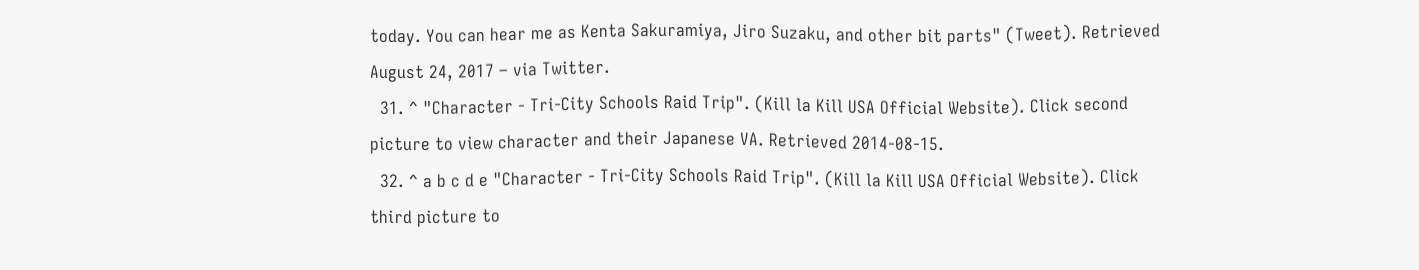today. You can hear me as Kenta Sakuramiya, Jiro Suzaku, and other bit parts" (Tweet). Retrieved August 24, 2017 – via Twitter.
  31. ^ "Character - Tri-City Schools Raid Trip". (Kill la Kill USA Official Website). Click second picture to view character and their Japanese VA. Retrieved 2014-08-15.
  32. ^ a b c d e "Character - Tri-City Schools Raid Trip". (Kill la Kill USA Official Website). Click third picture to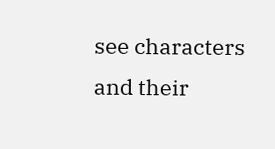see characters and their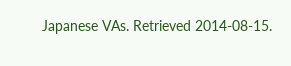Japanese VAs. Retrieved 2014-08-15.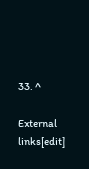33. ^

External links[edit]